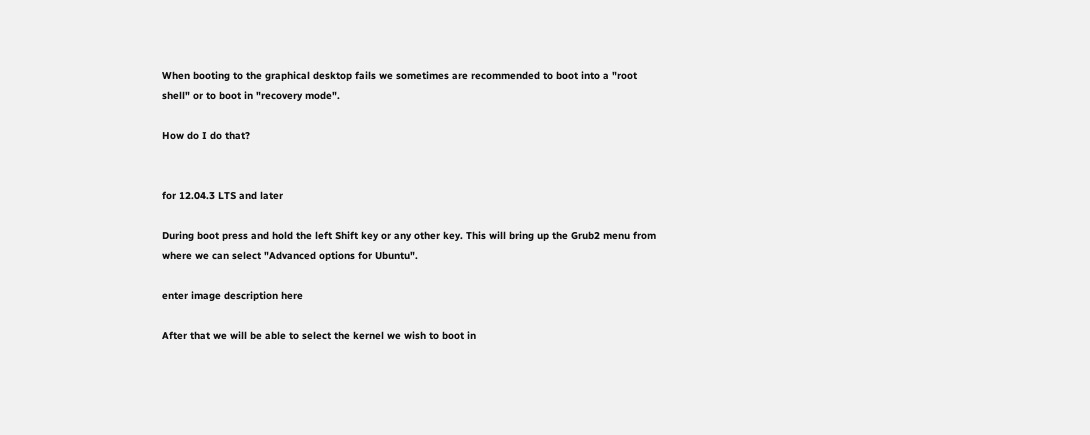When booting to the graphical desktop fails we sometimes are recommended to boot into a "root shell" or to boot in "recovery mode".

How do I do that?


for 12.04.3 LTS and later

During boot press and hold the left Shift key or any other key. This will bring up the Grub2 menu from where we can select "Advanced options for Ubuntu".

enter image description here

After that we will be able to select the kernel we wish to boot in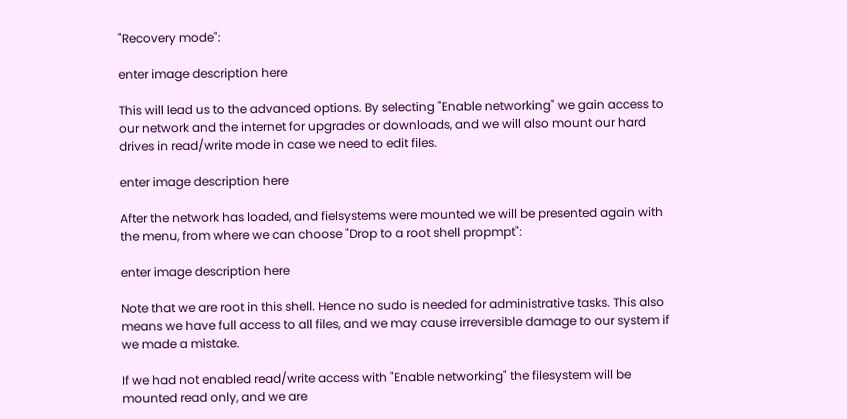"Recovery mode":

enter image description here

This will lead us to the advanced options. By selecting "Enable networking" we gain access to our network and the internet for upgrades or downloads, and we will also mount our hard drives in read/write mode in case we need to edit files.

enter image description here

After the network has loaded, and fielsystems were mounted we will be presented again with the menu, from where we can choose "Drop to a root shell propmpt":

enter image description here

Note that we are root in this shell. Hence no sudo is needed for administrative tasks. This also means we have full access to all files, and we may cause irreversible damage to our system if we made a mistake.

If we had not enabled read/write access with "Enable networking" the filesystem will be mounted read only, and we are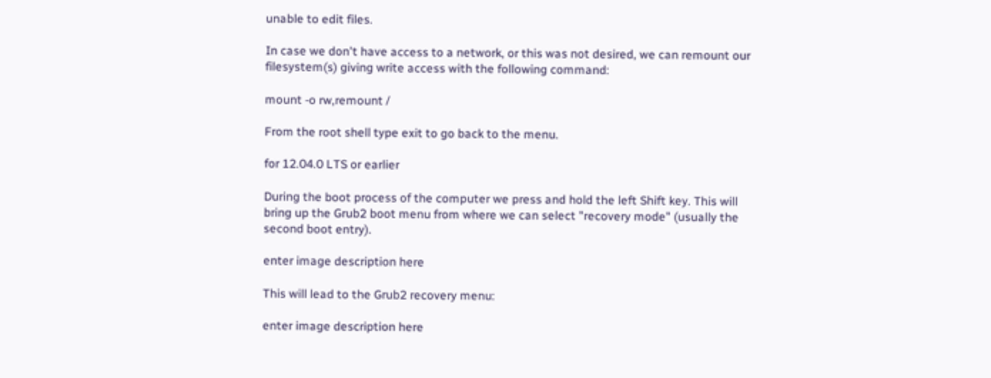unable to edit files.

In case we don't have access to a network, or this was not desired, we can remount our filesystem(s) giving write access with the following command:

mount -o rw,remount /

From the root shell type exit to go back to the menu.

for 12.04.0 LTS or earlier

During the boot process of the computer we press and hold the left Shift key. This will bring up the Grub2 boot menu from where we can select "recovery mode" (usually the second boot entry).

enter image description here

This will lead to the Grub2 recovery menu:

enter image description here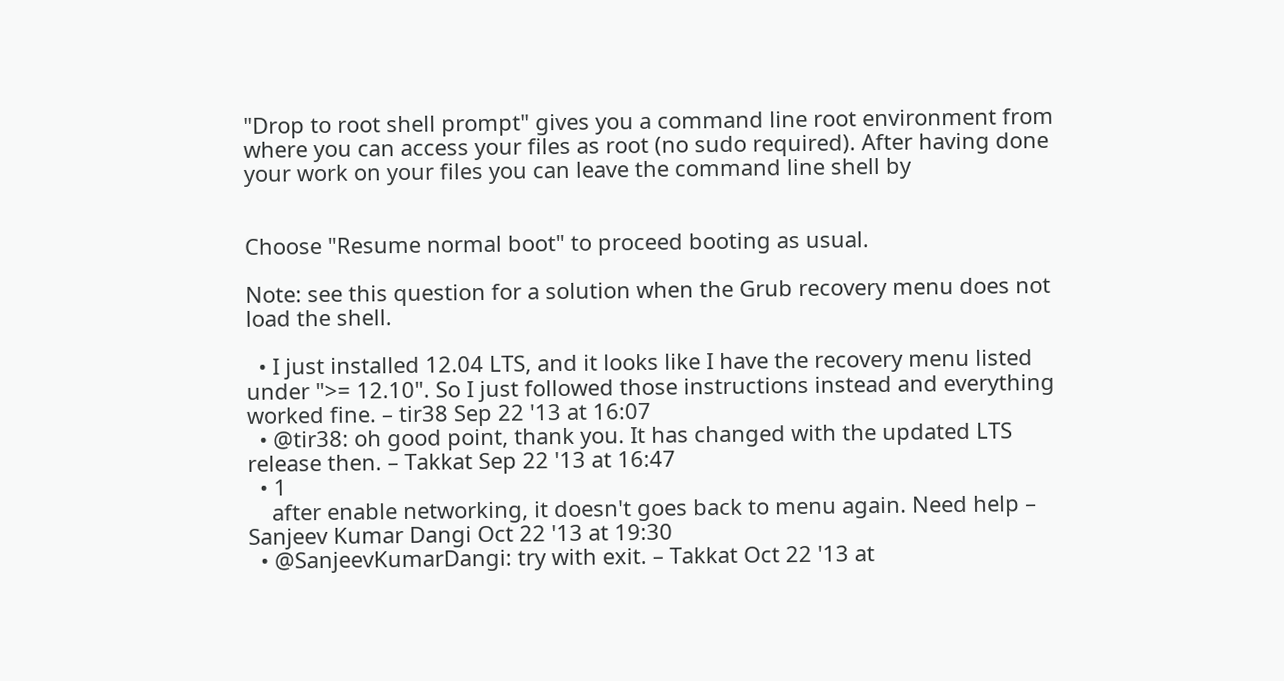"Drop to root shell prompt" gives you a command line root environment from where you can access your files as root (no sudo required). After having done your work on your files you can leave the command line shell by


Choose "Resume normal boot" to proceed booting as usual.

Note: see this question for a solution when the Grub recovery menu does not load the shell.

  • I just installed 12.04 LTS, and it looks like I have the recovery menu listed under ">= 12.10". So I just followed those instructions instead and everything worked fine. – tir38 Sep 22 '13 at 16:07
  • @tir38: oh good point, thank you. It has changed with the updated LTS release then. – Takkat Sep 22 '13 at 16:47
  • 1
    after enable networking, it doesn't goes back to menu again. Need help – Sanjeev Kumar Dangi Oct 22 '13 at 19:30
  • @SanjeevKumarDangi: try with exit. – Takkat Oct 22 '13 at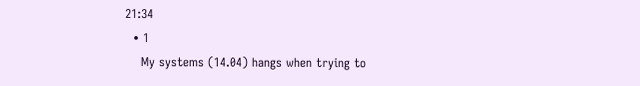21:34
  • 1
    My systems (14.04) hangs when trying to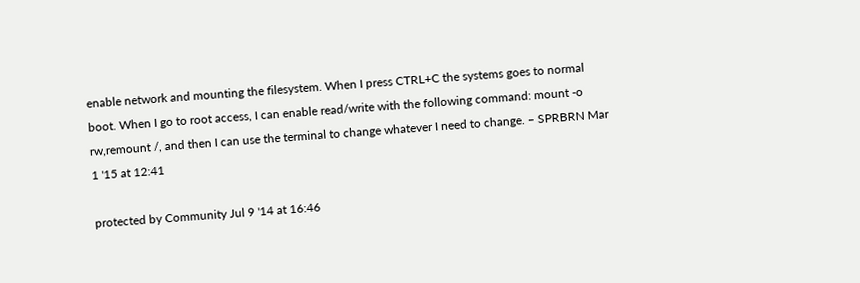enable network and mounting the filesystem. When I press CTRL+C the systems goes to normal boot. When I go to root access, I can enable read/write with the following command: mount -o rw,remount /, and then I can use the terminal to change whatever I need to change. – SPRBRN Mar 1 '15 at 12:41

protected by Community Jul 9 '14 at 16:46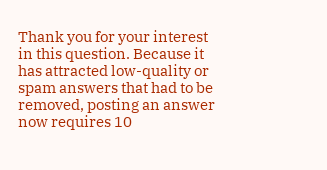Thank you for your interest in this question. Because it has attracted low-quality or spam answers that had to be removed, posting an answer now requires 10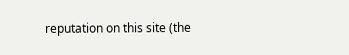reputation on this site (the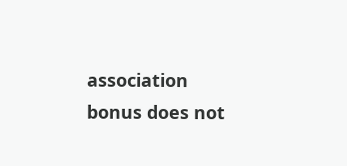association bonus does not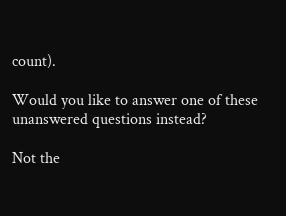count).

Would you like to answer one of these unanswered questions instead?

Not the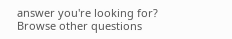answer you're looking for? Browse other questions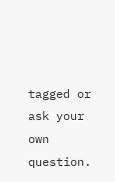tagged or ask your own question.